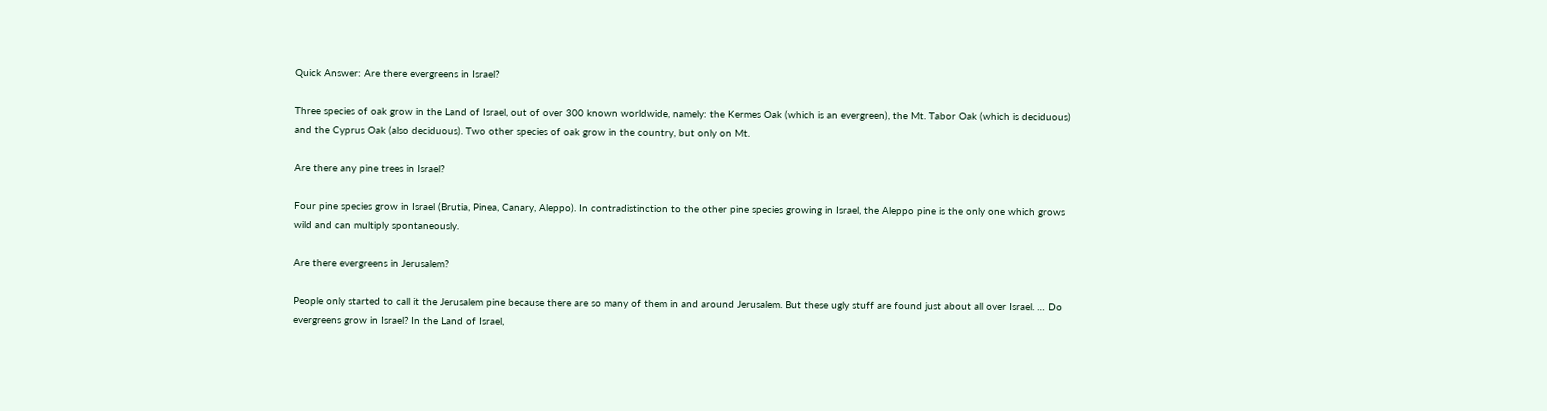Quick Answer: Are there evergreens in Israel?

Three species of oak grow in the Land of Israel, out of over 300 known worldwide, namely: the Kermes Oak (which is an evergreen), the Mt. Tabor Oak (which is deciduous) and the Cyprus Oak (also deciduous). Two other species of oak grow in the country, but only on Mt.

Are there any pine trees in Israel?

Four pine species grow in Israel (Brutia, Pinea, Canary, Aleppo). In contradistinction to the other pine species growing in Israel, the Aleppo pine is the only one which grows wild and can multiply spontaneously.

Are there evergreens in Jerusalem?

People only started to call it the Jerusalem pine because there are so many of them in and around Jerusalem. But these ugly stuff are found just about all over Israel. … Do evergreens grow in Israel? In the Land of Israel,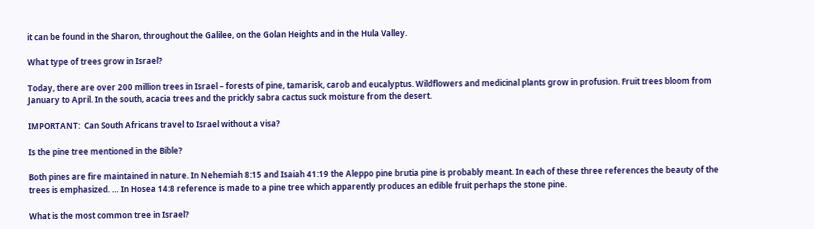it can be found in the Sharon, throughout the Galilee, on the Golan Heights and in the Hula Valley.

What type of trees grow in Israel?

Today, there are over 200 million trees in Israel – forests of pine, tamarisk, carob and eucalyptus. Wildflowers and medicinal plants grow in profusion. Fruit trees bloom from January to April. In the south, acacia trees and the prickly sabra cactus suck moisture from the desert.

IMPORTANT:  Can South Africans travel to Israel without a visa?

Is the pine tree mentioned in the Bible?

Both pines are fire maintained in nature. In Nehemiah 8:15 and Isaiah 41:19 the Aleppo pine brutia pine is probably meant. In each of these three references the beauty of the trees is emphasized. … In Hosea 14:8 reference is made to a pine tree which apparently produces an edible fruit perhaps the stone pine.

What is the most common tree in Israel?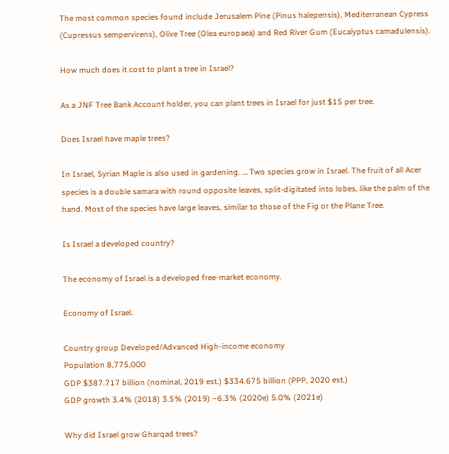The most common species found include Jerusalem Pine (Pinus halepensis), Mediterranean Cypress (Cupressus sempervirens), Olive Tree (Olea europaea) and Red River Gum (Eucalyptus camadulensis).

How much does it cost to plant a tree in Israel?

As a JNF Tree Bank Account holder, you can plant trees in Israel for just $15 per tree.

Does Israel have maple trees?

In Israel, Syrian Maple is also used in gardening. … Two species grow in Israel. The fruit of all Acer species is a double samara with round opposite leaves, split-digitated into lobes, like the palm of the hand. Most of the species have large leaves, similar to those of the Fig or the Plane Tree.

Is Israel a developed country?

The economy of Israel is a developed free-market economy.

Economy of Israel.

Country group Developed/Advanced High-income economy
Population 8,775,000
GDP $387.717 billion (nominal, 2019 est.) $334.675 billion (PPP, 2020 est.)
GDP growth 3.4% (2018) 3.5% (2019) −6.3% (2020e) 5.0% (2021e)

Why did Israel grow Gharqad trees?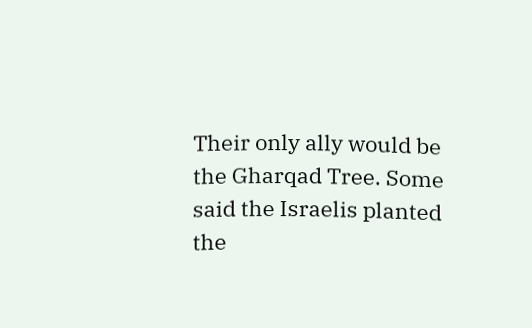Their only ally would be the Gharqad Tree. Some said the Israelis planted the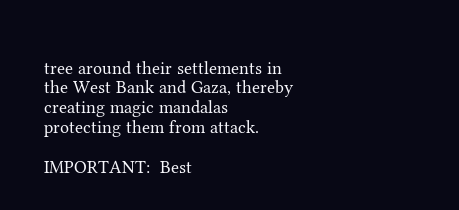tree around their settlements in the West Bank and Gaza, thereby creating magic mandalas protecting them from attack.

IMPORTANT:  Best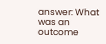answer: What was an outcome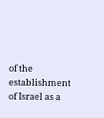of the establishment of Israel as a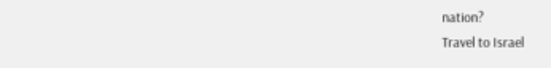nation?
Travel to Israel